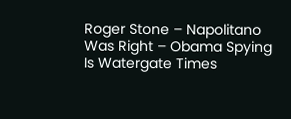Roger Stone – Napolitano Was Right – Obama Spying Is Watergate Times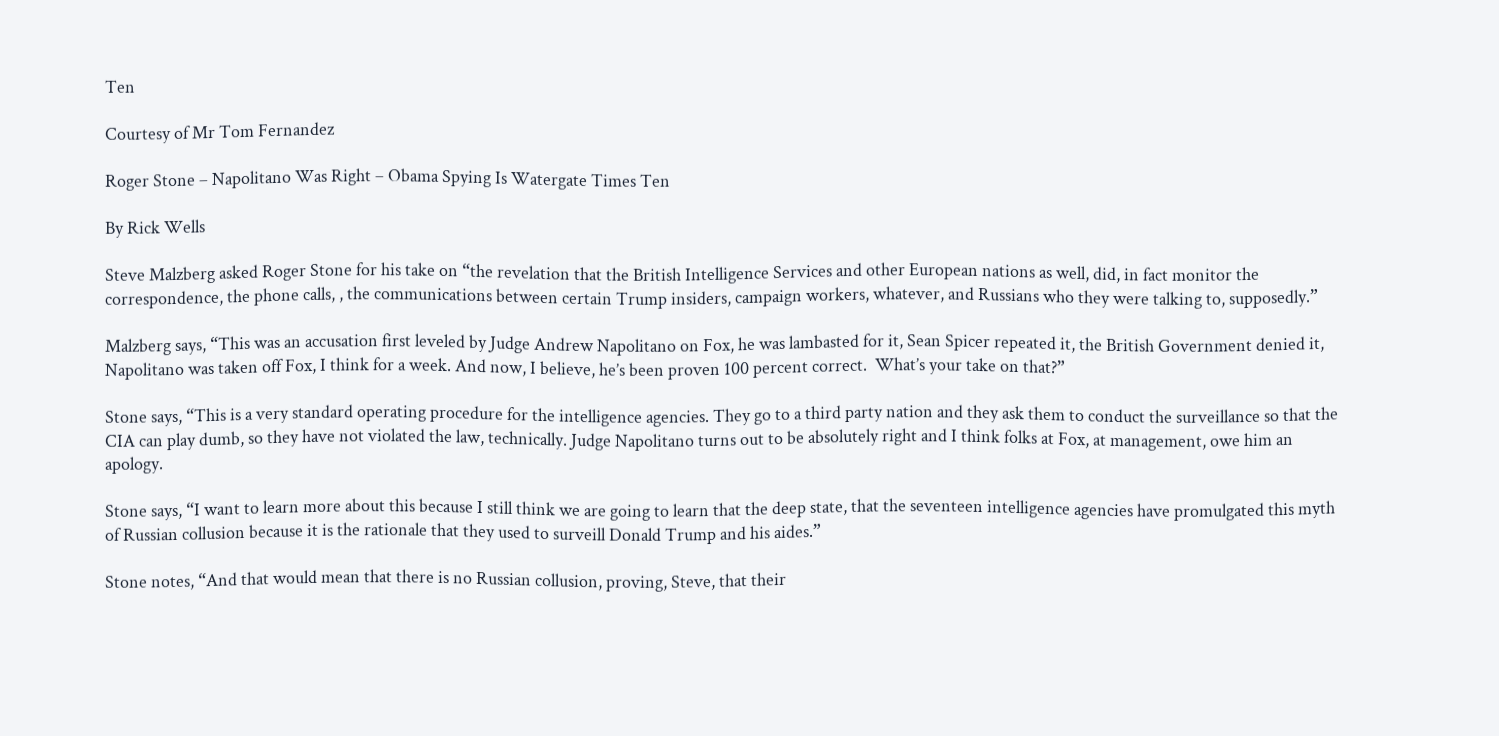Ten

Courtesy of Mr Tom Fernandez

Roger Stone – Napolitano Was Right – Obama Spying Is Watergate Times Ten

By Rick Wells

Steve Malzberg asked Roger Stone for his take on “the revelation that the British Intelligence Services and other European nations as well, did, in fact monitor the correspondence, the phone calls, , the communications between certain Trump insiders, campaign workers, whatever, and Russians who they were talking to, supposedly.”

Malzberg says, “This was an accusation first leveled by Judge Andrew Napolitano on Fox, he was lambasted for it, Sean Spicer repeated it, the British Government denied it, Napolitano was taken off Fox, I think for a week. And now, I believe, he’s been proven 100 percent correct.  What’s your take on that?”

Stone says, “This is a very standard operating procedure for the intelligence agencies. They go to a third party nation and they ask them to conduct the surveillance so that the CIA can play dumb, so they have not violated the law, technically. Judge Napolitano turns out to be absolutely right and I think folks at Fox, at management, owe him an apology.

Stone says, “I want to learn more about this because I still think we are going to learn that the deep state, that the seventeen intelligence agencies have promulgated this myth of Russian collusion because it is the rationale that they used to surveill Donald Trump and his aides.”

Stone notes, “And that would mean that there is no Russian collusion, proving, Steve, that their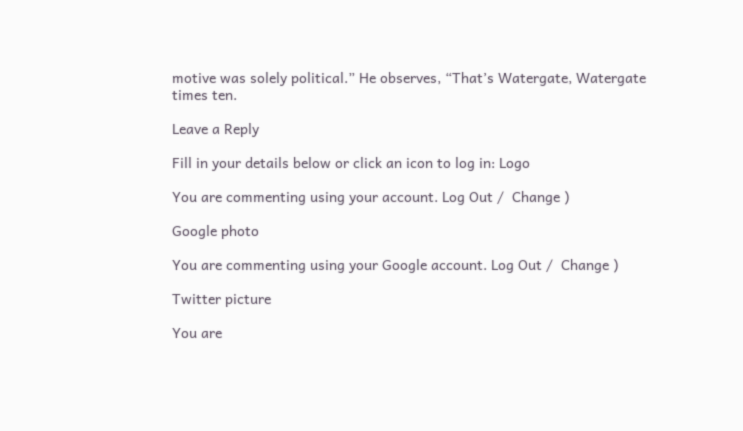motive was solely political.” He observes, “That’s Watergate, Watergate times ten.

Leave a Reply

Fill in your details below or click an icon to log in: Logo

You are commenting using your account. Log Out /  Change )

Google photo

You are commenting using your Google account. Log Out /  Change )

Twitter picture

You are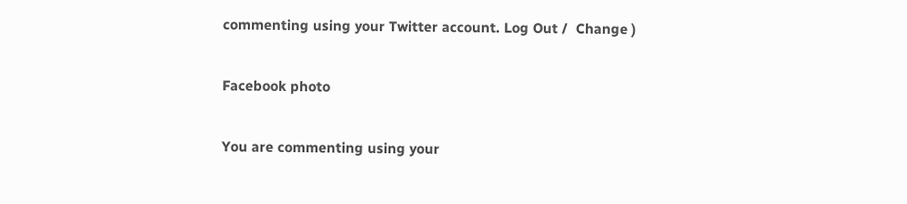commenting using your Twitter account. Log Out /  Change )

Facebook photo

You are commenting using your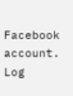Facebook account. Log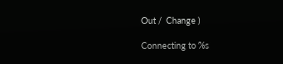Out /  Change )

Connecting to %s